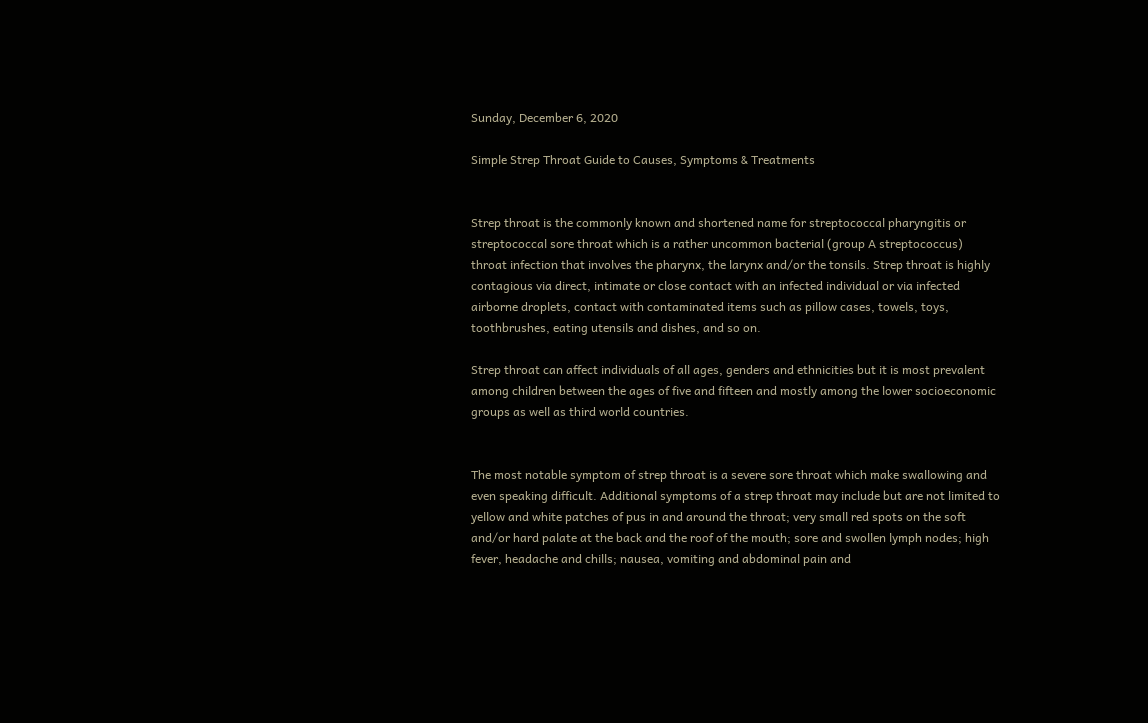Sunday, December 6, 2020

Simple Strep Throat Guide to Causes, Symptoms & Treatments


Strep throat is the commonly known and shortened name for streptococcal pharyngitis or streptococcal sore throat which is a rather uncommon bacterial (group A streptococcus) throat infection that involves the pharynx, the larynx and/or the tonsils. Strep throat is highly contagious via direct, intimate or close contact with an infected individual or via infected airborne droplets, contact with contaminated items such as pillow cases, towels, toys, toothbrushes, eating utensils and dishes, and so on.

Strep throat can affect individuals of all ages, genders and ethnicities but it is most prevalent among children between the ages of five and fifteen and mostly among the lower socioeconomic groups as well as third world countries.


The most notable symptom of strep throat is a severe sore throat which make swallowing and even speaking difficult. Additional symptoms of a strep throat may include but are not limited to yellow and white patches of pus in and around the throat; very small red spots on the soft and/or hard palate at the back and the roof of the mouth; sore and swollen lymph nodes; high fever, headache and chills; nausea, vomiting and abdominal pain and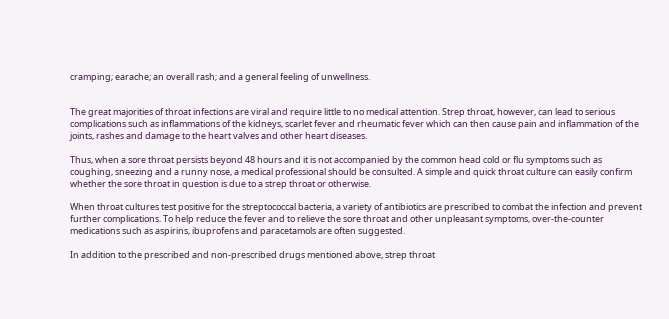cramping; earache; an overall rash; and a general feeling of unwellness.


The great majorities of throat infections are viral and require little to no medical attention. Strep throat, however, can lead to serious complications such as inflammations of the kidneys, scarlet fever and rheumatic fever which can then cause pain and inflammation of the joints, rashes and damage to the heart valves and other heart diseases.

Thus, when a sore throat persists beyond 48 hours and it is not accompanied by the common head cold or flu symptoms such as coughing, sneezing and a runny nose, a medical professional should be consulted. A simple and quick throat culture can easily confirm whether the sore throat in question is due to a strep throat or otherwise.

When throat cultures test positive for the streptococcal bacteria, a variety of antibiotics are prescribed to combat the infection and prevent further complications. To help reduce the fever and to relieve the sore throat and other unpleasant symptoms, over-the-counter medications such as aspirins, ibuprofens and paracetamols are often suggested.

In addition to the prescribed and non-prescribed drugs mentioned above, strep throat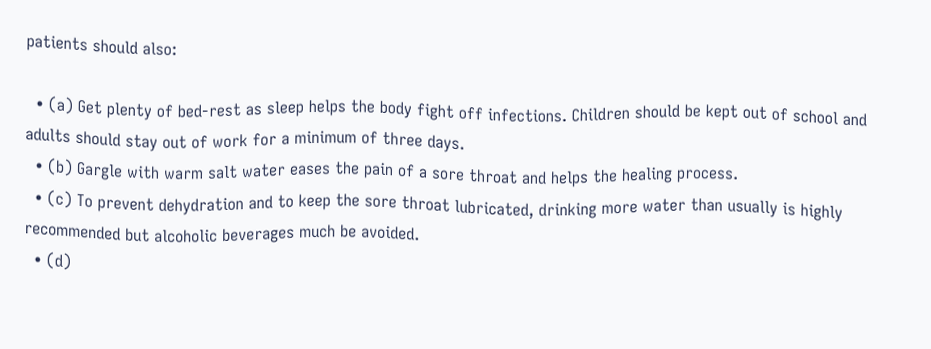patients should also:

  • (a) Get plenty of bed-rest as sleep helps the body fight off infections. Children should be kept out of school and adults should stay out of work for a minimum of three days.
  • (b) Gargle with warm salt water eases the pain of a sore throat and helps the healing process.
  • (c) To prevent dehydration and to keep the sore throat lubricated, drinking more water than usually is highly recommended but alcoholic beverages much be avoided.
  • (d)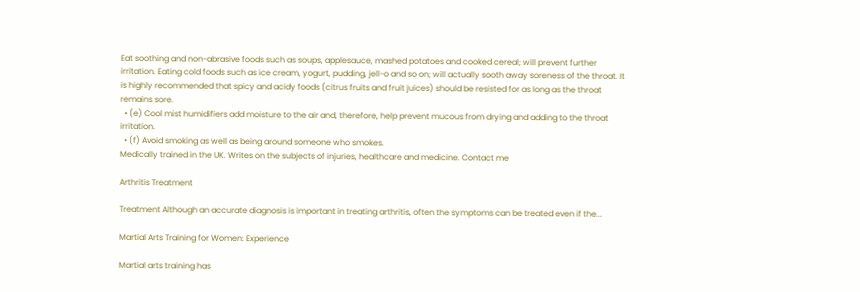Eat soothing and non-abrasive foods such as soups, applesauce, mashed potatoes and cooked cereal; will prevent further irritation. Eating cold foods such as ice cream, yogurt, pudding, jell-o and so on; will actually sooth away soreness of the throat. It is highly recommended that spicy and acidy foods (citrus fruits and fruit juices) should be resisted for as long as the throat remains sore.
  • (e) Cool mist humidifiers add moisture to the air and, therefore, help prevent mucous from drying and adding to the throat irritation.
  • (f) Avoid smoking as well as being around someone who smokes.
Medically trained in the UK. Writes on the subjects of injuries, healthcare and medicine. Contact me

Arthritis Treatment

Treatment Although an accurate diagnosis is important in treating arthritis, often the symptoms can be treated even if the...

Martial Arts Training for Women: Experience

Martial arts training has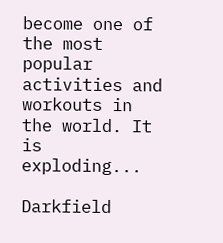become one of the most popular activities and workouts in the world. It is exploding...

Darkfield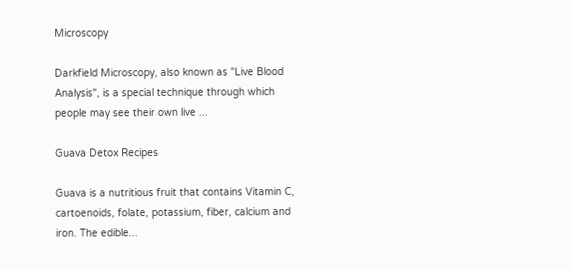Microscopy

Darkfield Microscopy, also known as "Live Blood Analysis", is a special technique through which people may see their own live ...

Guava Detox Recipes

Guava is a nutritious fruit that contains Vitamin C, cartoenoids, folate, potassium, fiber, calcium and iron. The edible...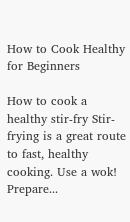How to Cook Healthy for Beginners

How to cook a healthy stir-fry Stir-frying is a great route to fast, healthy cooking. Use a wok! Prepare...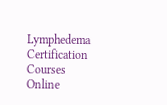Lymphedema Certification Courses Online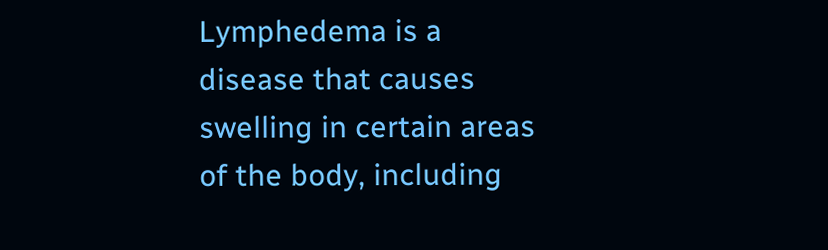Lymphedema is a disease that causes swelling in certain areas of the body, including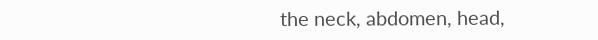the neck, abdomen, head,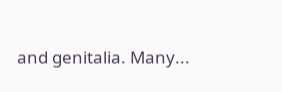and genitalia. Many...